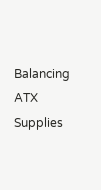Balancing ATX Supplies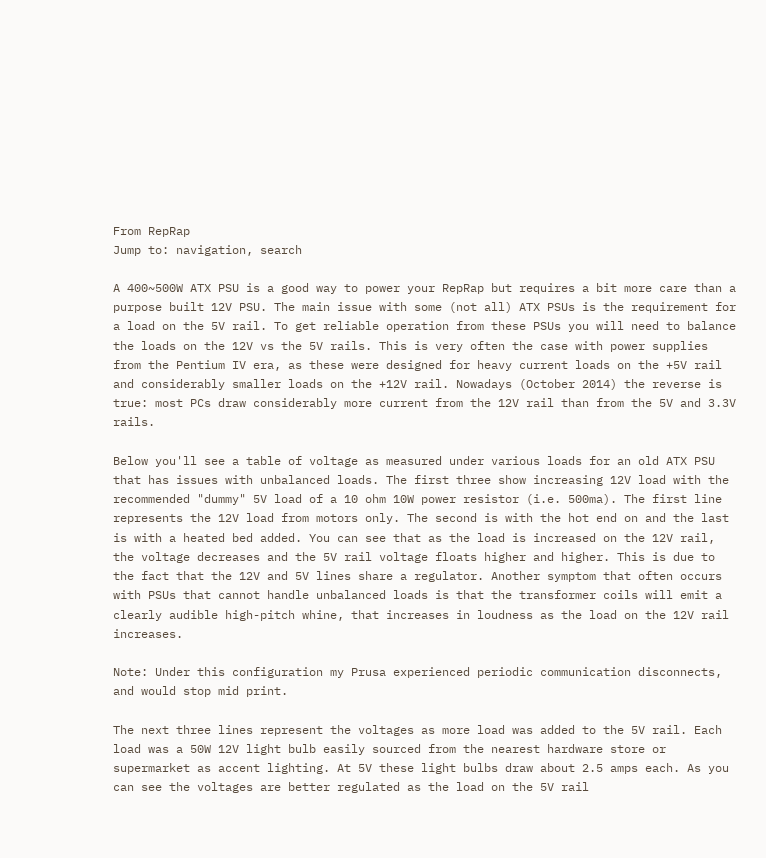From RepRap
Jump to: navigation, search

A 400~500W ATX PSU is a good way to power your RepRap but requires a bit more care than a purpose built 12V PSU. The main issue with some (not all) ATX PSUs is the requirement for a load on the 5V rail. To get reliable operation from these PSUs you will need to balance the loads on the 12V vs the 5V rails. This is very often the case with power supplies from the Pentium IV era, as these were designed for heavy current loads on the +5V rail and considerably smaller loads on the +12V rail. Nowadays (October 2014) the reverse is true: most PCs draw considerably more current from the 12V rail than from the 5V and 3.3V rails.

Below you'll see a table of voltage as measured under various loads for an old ATX PSU that has issues with unbalanced loads. The first three show increasing 12V load with the recommended "dummy" 5V load of a 10 ohm 10W power resistor (i.e. 500ma). The first line represents the 12V load from motors only. The second is with the hot end on and the last is with a heated bed added. You can see that as the load is increased on the 12V rail, the voltage decreases and the 5V rail voltage floats higher and higher. This is due to the fact that the 12V and 5V lines share a regulator. Another symptom that often occurs with PSUs that cannot handle unbalanced loads is that the transformer coils will emit a clearly audible high-pitch whine, that increases in loudness as the load on the 12V rail increases.

Note: Under this configuration my Prusa experienced periodic communication disconnects, and would stop mid print.

The next three lines represent the voltages as more load was added to the 5V rail. Each load was a 50W 12V light bulb easily sourced from the nearest hardware store or supermarket as accent lighting. At 5V these light bulbs draw about 2.5 amps each. As you can see the voltages are better regulated as the load on the 5V rail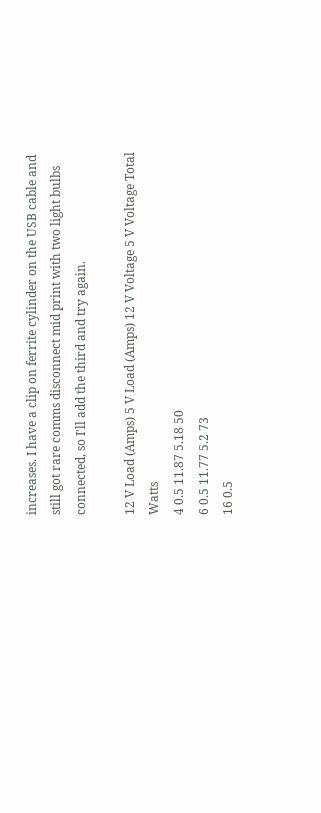increases. I have a clip on ferrite cylinder on the USB cable and still got rare comms disconnect mid print with two light bulbs connected, so I'll add the third and try again.

12 V Load (Amps) 5 V Load (Amps) 12 V Voltage 5 V Voltage Total Watts
4 0.5 11.87 5.18 50
6 0.5 11.77 5.2 73
16 0.5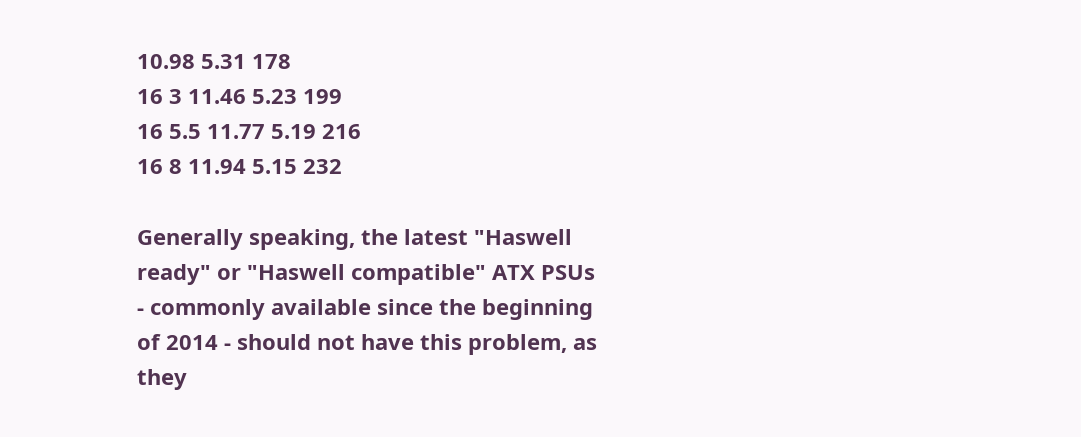10.98 5.31 178
16 3 11.46 5.23 199
16 5.5 11.77 5.19 216
16 8 11.94 5.15 232

Generally speaking, the latest "Haswell ready" or "Haswell compatible" ATX PSUs - commonly available since the beginning of 2014 - should not have this problem, as they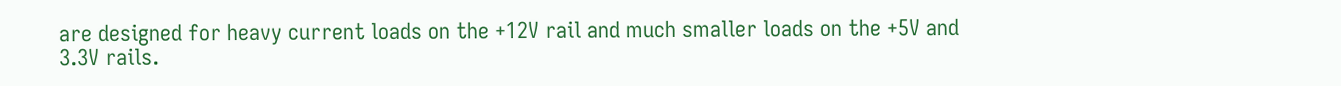are designed for heavy current loads on the +12V rail and much smaller loads on the +5V and 3.3V rails.